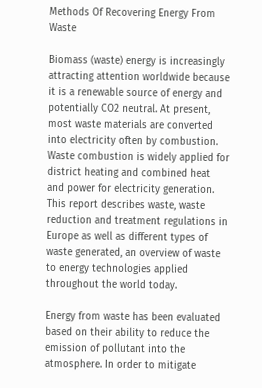Methods Of Recovering Energy From Waste

Biomass (waste) energy is increasingly attracting attention worldwide because it is a renewable source of energy and potentially CO2 neutral. At present, most waste materials are converted into electricity often by combustion. Waste combustion is widely applied for district heating and combined heat and power for electricity generation. This report describes waste, waste reduction and treatment regulations in Europe as well as different types of waste generated, an overview of waste to energy technologies applied throughout the world today.

Energy from waste has been evaluated based on their ability to reduce the emission of pollutant into the atmosphere. In order to mitigate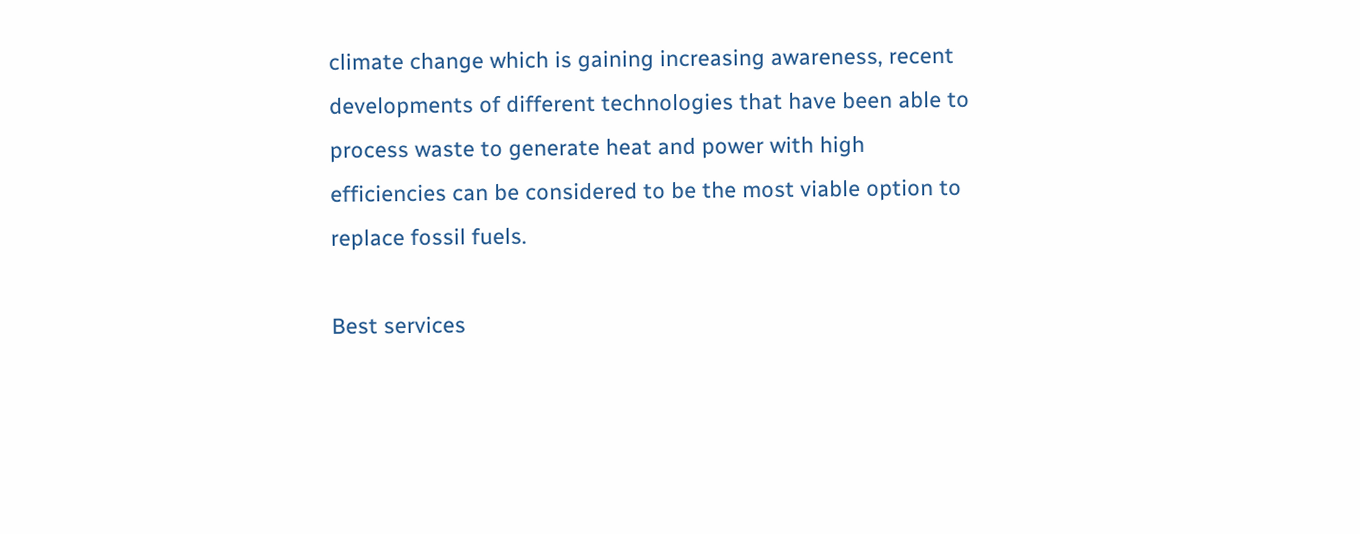climate change which is gaining increasing awareness, recent developments of different technologies that have been able to process waste to generate heat and power with high efficiencies can be considered to be the most viable option to replace fossil fuels.

Best services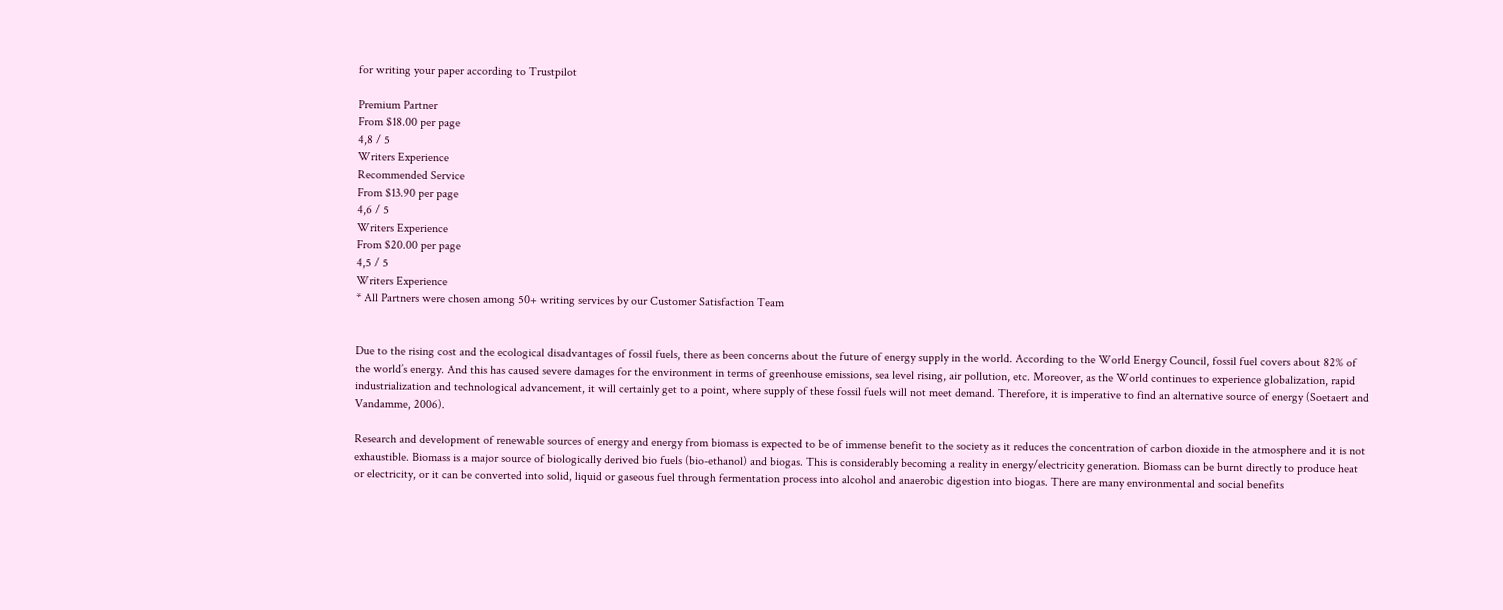for writing your paper according to Trustpilot

Premium Partner
From $18.00 per page
4,8 / 5
Writers Experience
Recommended Service
From $13.90 per page
4,6 / 5
Writers Experience
From $20.00 per page
4,5 / 5
Writers Experience
* All Partners were chosen among 50+ writing services by our Customer Satisfaction Team


Due to the rising cost and the ecological disadvantages of fossil fuels, there as been concerns about the future of energy supply in the world. According to the World Energy Council, fossil fuel covers about 82% of the world’s energy. And this has caused severe damages for the environment in terms of greenhouse emissions, sea level rising, air pollution, etc. Moreover, as the World continues to experience globalization, rapid industrialization and technological advancement, it will certainly get to a point, where supply of these fossil fuels will not meet demand. Therefore, it is imperative to find an alternative source of energy (Soetaert and Vandamme, 2006).

Research and development of renewable sources of energy and energy from biomass is expected to be of immense benefit to the society as it reduces the concentration of carbon dioxide in the atmosphere and it is not exhaustible. Biomass is a major source of biologically derived bio fuels (bio-ethanol) and biogas. This is considerably becoming a reality in energy/electricity generation. Biomass can be burnt directly to produce heat or electricity, or it can be converted into solid, liquid or gaseous fuel through fermentation process into alcohol and anaerobic digestion into biogas. There are many environmental and social benefits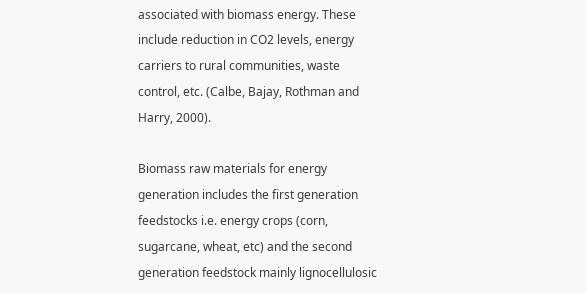associated with biomass energy. These include reduction in CO2 levels, energy carriers to rural communities, waste control, etc. (Calbe, Bajay, Rothman and Harry, 2000).

Biomass raw materials for energy generation includes the first generation feedstocks i.e. energy crops (corn, sugarcane, wheat, etc) and the second generation feedstock mainly lignocellulosic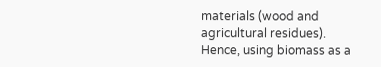materials (wood and agricultural residues). Hence, using biomass as a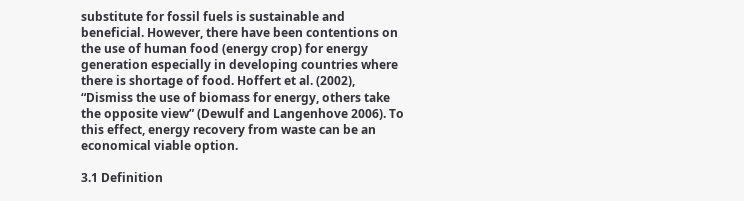substitute for fossil fuels is sustainable and beneficial. However, there have been contentions on the use of human food (energy crop) for energy generation especially in developing countries where there is shortage of food. Hoffert et al. (2002), “Dismiss the use of biomass for energy, others take the opposite view” (Dewulf and Langenhove 2006). To this effect, energy recovery from waste can be an economical viable option.

3.1 Definition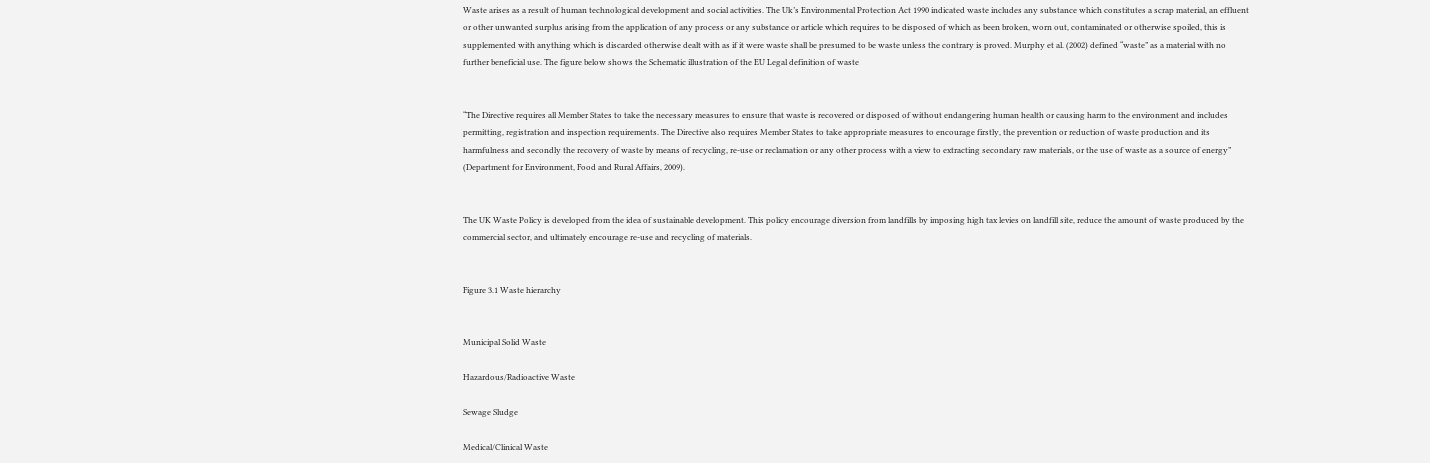Waste arises as a result of human technological development and social activities. The Uk’s Environmental Protection Act 1990 indicated waste includes any substance which constitutes a scrap material, an effluent or other unwanted surplus arising from the application of any process or any substance or article which requires to be disposed of which as been broken, worn out, contaminated or otherwise spoiled, this is supplemented with anything which is discarded otherwise dealt with as if it were waste shall be presumed to be waste unless the contrary is proved. Murphy et al. (2002) defined “waste” as a material with no further beneficial use. The figure below shows the Schematic illustration of the EU Legal definition of waste


“The Directive requires all Member States to take the necessary measures to ensure that waste is recovered or disposed of without endangering human health or causing harm to the environment and includes permitting, registration and inspection requirements. The Directive also requires Member States to take appropriate measures to encourage firstly, the prevention or reduction of waste production and its harmfulness and secondly the recovery of waste by means of recycling, re-use or reclamation or any other process with a view to extracting secondary raw materials, or the use of waste as a source of energy” (Department for Environment, Food and Rural Affairs, 2009).


The UK Waste Policy is developed from the idea of sustainable development. This policy encourage diversion from landfills by imposing high tax levies on landfill site, reduce the amount of waste produced by the commercial sector, and ultimately encourage re-use and recycling of materials.


Figure 3.1 Waste hierarchy


Municipal Solid Waste

Hazardous/Radioactive Waste

Sewage Sludge

Medical/Clinical Waste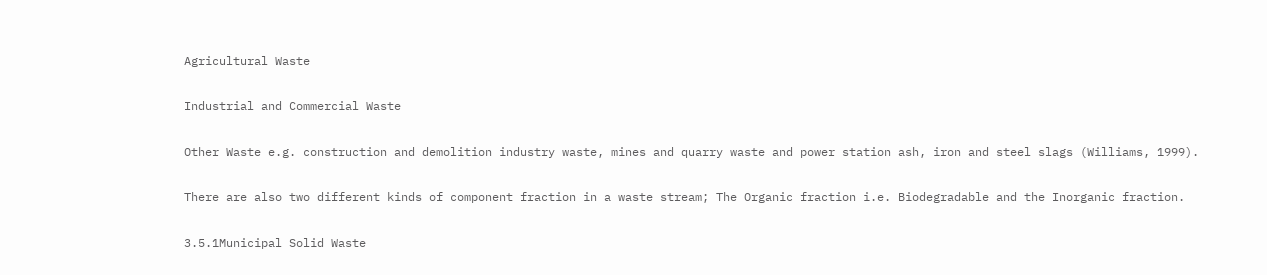Agricultural Waste

Industrial and Commercial Waste

Other Waste e.g. construction and demolition industry waste, mines and quarry waste and power station ash, iron and steel slags (Williams, 1999).

There are also two different kinds of component fraction in a waste stream; The Organic fraction i.e. Biodegradable and the Inorganic fraction.

3.5.1Municipal Solid Waste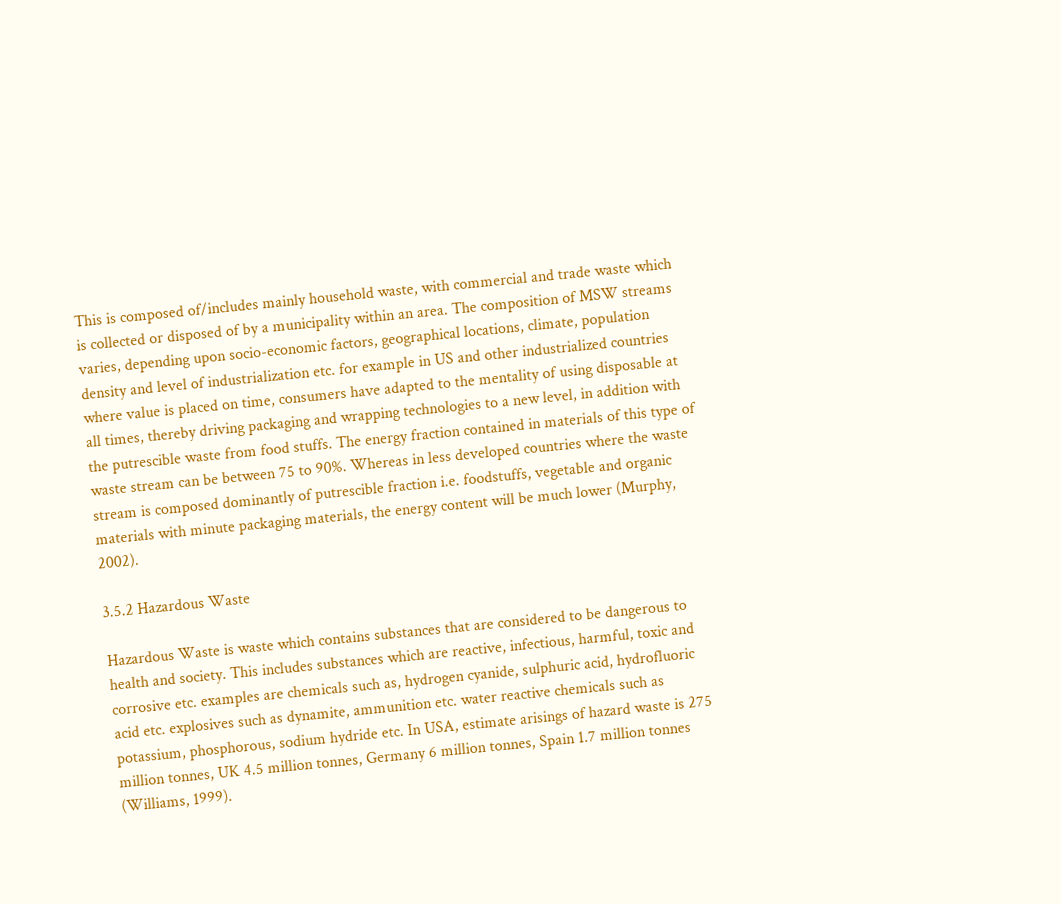This is composed of/includes mainly household waste, with commercial and trade waste which is collected or disposed of by a municipality within an area. The composition of MSW streams varies, depending upon socio-economic factors, geographical locations, climate, population density and level of industrialization etc. for example in US and other industrialized countries where value is placed on time, consumers have adapted to the mentality of using disposable at all times, thereby driving packaging and wrapping technologies to a new level, in addition with the putrescible waste from food stuffs. The energy fraction contained in materials of this type of waste stream can be between 75 to 90%. Whereas in less developed countries where the waste stream is composed dominantly of putrescible fraction i.e. foodstuffs, vegetable and organic materials with minute packaging materials, the energy content will be much lower (Murphy, 2002).

3.5.2 Hazardous Waste

Hazardous Waste is waste which contains substances that are considered to be dangerous to health and society. This includes substances which are reactive, infectious, harmful, toxic and corrosive etc. examples are chemicals such as, hydrogen cyanide, sulphuric acid, hydrofluoric acid etc. explosives such as dynamite, ammunition etc. water reactive chemicals such as potassium, phosphorous, sodium hydride etc. In USA, estimate arisings of hazard waste is 275 million tonnes, UK 4.5 million tonnes, Germany 6 million tonnes, Spain 1.7 million tonnes (Williams, 1999).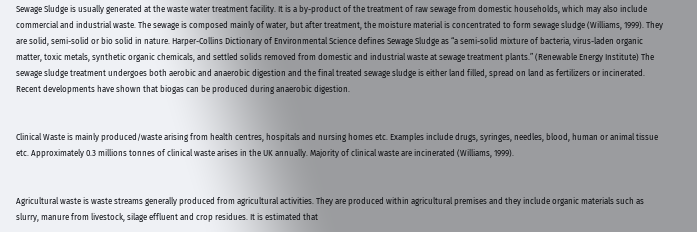Sewage Sludge is usually generated at the waste water treatment facility. It is a by-product of the treatment of raw sewage from domestic households, which may also include commercial and industrial waste. The sewage is composed mainly of water, but after treatment, the moisture material is concentrated to form sewage sludge (Williams, 1999). They are solid, semi-solid or bio solid in nature. Harper-Collins Dictionary of Environmental Science defines Sewage Sludge as “a semi-solid mixture of bacteria, virus-laden organic matter, toxic metals, synthetic organic chemicals, and settled solids removed from domestic and industrial waste at sewage treatment plants.” (Renewable Energy Institute) The sewage sludge treatment undergoes both aerobic and anaerobic digestion and the final treated sewage sludge is either land filled, spread on land as fertilizers or incinerated. Recent developments have shown that biogas can be produced during anaerobic digestion.


Clinical Waste is mainly produced/waste arising from health centres, hospitals and nursing homes etc. Examples include drugs, syringes, needles, blood, human or animal tissue etc. Approximately 0.3 millions tonnes of clinical waste arises in the UK annually. Majority of clinical waste are incinerated (Williams, 1999).


Agricultural waste is waste streams generally produced from agricultural activities. They are produced within agricultural premises and they include organic materials such as slurry, manure from livestock, silage effluent and crop residues. It is estimated that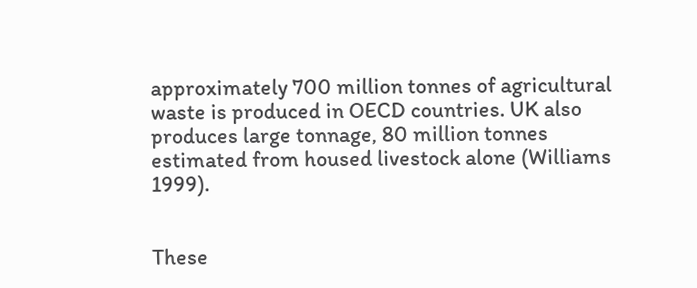approximately 700 million tonnes of agricultural waste is produced in OECD countries. UK also produces large tonnage, 80 million tonnes estimated from housed livestock alone (Williams 1999).


These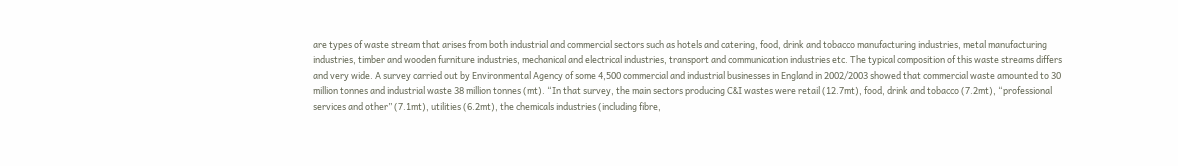are types of waste stream that arises from both industrial and commercial sectors such as hotels and catering, food, drink and tobacco manufacturing industries, metal manufacturing industries, timber and wooden furniture industries, mechanical and electrical industries, transport and communication industries etc. The typical composition of this waste streams differs and very wide. A survey carried out by Environmental Agency of some 4,500 commercial and industrial businesses in England in 2002/2003 showed that commercial waste amounted to 30 million tonnes and industrial waste 38 million tonnes (mt). “In that survey, the main sectors producing C&I wastes were retail (12.7mt), food, drink and tobacco (7.2mt), “professional services and other” (7.1mt), utilities (6.2mt), the chemicals industries (including fibre,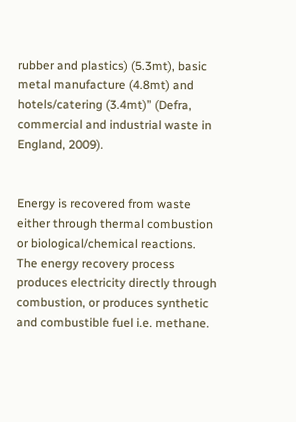rubber and plastics) (5.3mt), basic metal manufacture (4.8mt) and hotels/catering (3.4mt)” (Defra, commercial and industrial waste in England, 2009).


Energy is recovered from waste either through thermal combustion or biological/chemical reactions. The energy recovery process produces electricity directly through combustion, or produces synthetic and combustible fuel i.e. methane.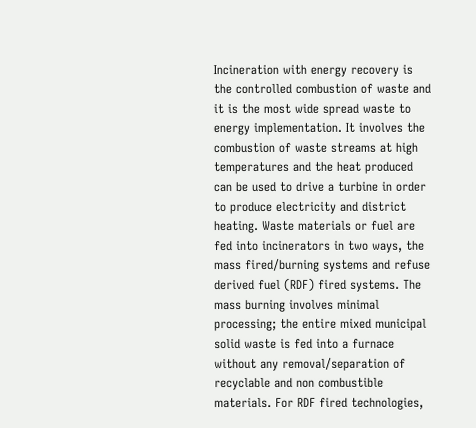Incineration with energy recovery is the controlled combustion of waste and it is the most wide spread waste to energy implementation. It involves the combustion of waste streams at high temperatures and the heat produced can be used to drive a turbine in order to produce electricity and district heating. Waste materials or fuel are fed into incinerators in two ways, the mass fired/burning systems and refuse derived fuel (RDF) fired systems. The mass burning involves minimal processing; the entire mixed municipal solid waste is fed into a furnace without any removal/separation of recyclable and non combustible materials. For RDF fired technologies,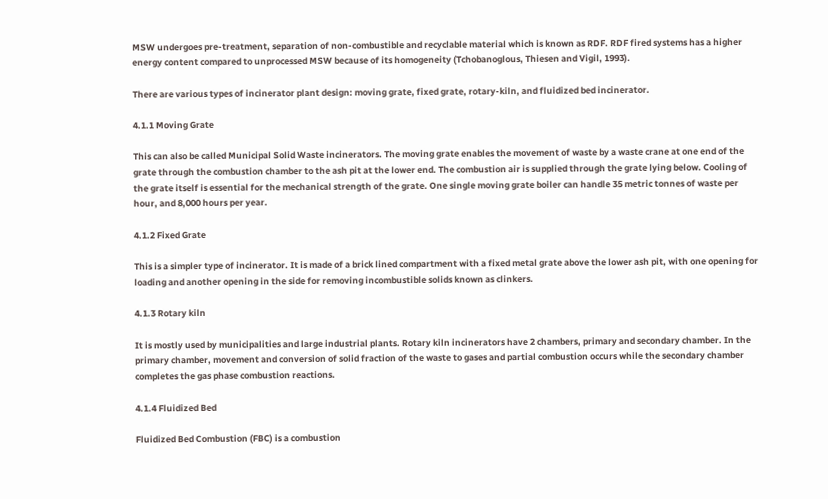MSW undergoes pre-treatment, separation of non-combustible and recyclable material which is known as RDF. RDF fired systems has a higher energy content compared to unprocessed MSW because of its homogeneity (Tchobanoglous, Thiesen and Vigil, 1993).

There are various types of incinerator plant design: moving grate, fixed grate, rotary-kiln, and fluidized bed incinerator.

4.1.1 Moving Grate

This can also be called Municipal Solid Waste incinerators. The moving grate enables the movement of waste by a waste crane at one end of the grate through the combustion chamber to the ash pit at the lower end. The combustion air is supplied through the grate lying below. Cooling of the grate itself is essential for the mechanical strength of the grate. One single moving grate boiler can handle 35 metric tonnes of waste per hour, and 8,000 hours per year.

4.1.2 Fixed Grate

This is a simpler type of incinerator. It is made of a brick lined compartment with a fixed metal grate above the lower ash pit, with one opening for loading and another opening in the side for removing incombustible solids known as clinkers.

4.1.3 Rotary kiln

It is mostly used by municipalities and large industrial plants. Rotary kiln incinerators have 2 chambers, primary and secondary chamber. In the primary chamber, movement and conversion of solid fraction of the waste to gases and partial combustion occurs while the secondary chamber completes the gas phase combustion reactions.

4.1.4 Fluidized Bed

Fluidized Bed Combustion (FBC) is a combustion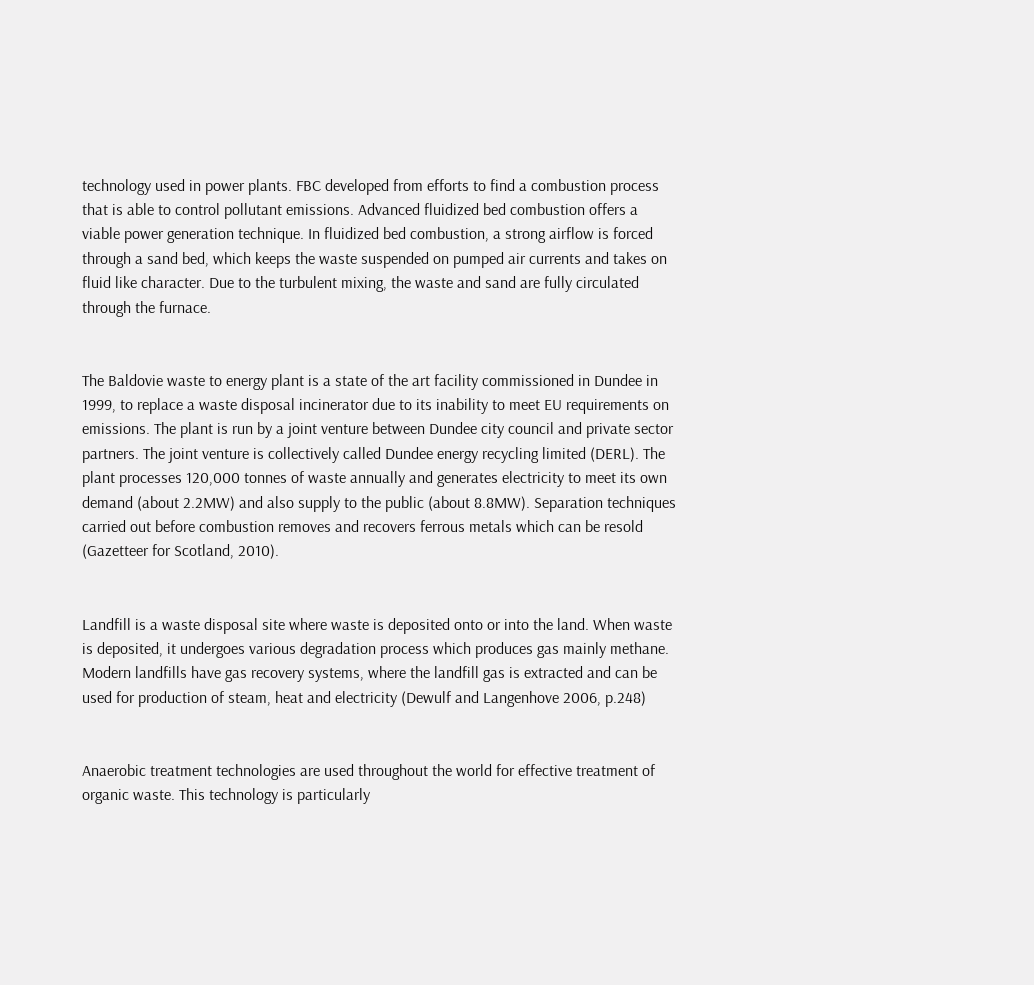technology used in power plants. FBC developed from efforts to find a combustion process that is able to control pollutant emissions. Advanced fluidized bed combustion offers a viable power generation technique. In fluidized bed combustion, a strong airflow is forced through a sand bed, which keeps the waste suspended on pumped air currents and takes on fluid like character. Due to the turbulent mixing, the waste and sand are fully circulated through the furnace.


The Baldovie waste to energy plant is a state of the art facility commissioned in Dundee in 1999, to replace a waste disposal incinerator due to its inability to meet EU requirements on emissions. The plant is run by a joint venture between Dundee city council and private sector partners. The joint venture is collectively called Dundee energy recycling limited (DERL). The plant processes 120,000 tonnes of waste annually and generates electricity to meet its own demand (about 2.2MW) and also supply to the public (about 8.8MW). Separation techniques carried out before combustion removes and recovers ferrous metals which can be resold (Gazetteer for Scotland, 2010).


Landfill is a waste disposal site where waste is deposited onto or into the land. When waste is deposited, it undergoes various degradation process which produces gas mainly methane. Modern landfills have gas recovery systems, where the landfill gas is extracted and can be used for production of steam, heat and electricity (Dewulf and Langenhove 2006, p.248)


Anaerobic treatment technologies are used throughout the world for effective treatment of organic waste. This technology is particularly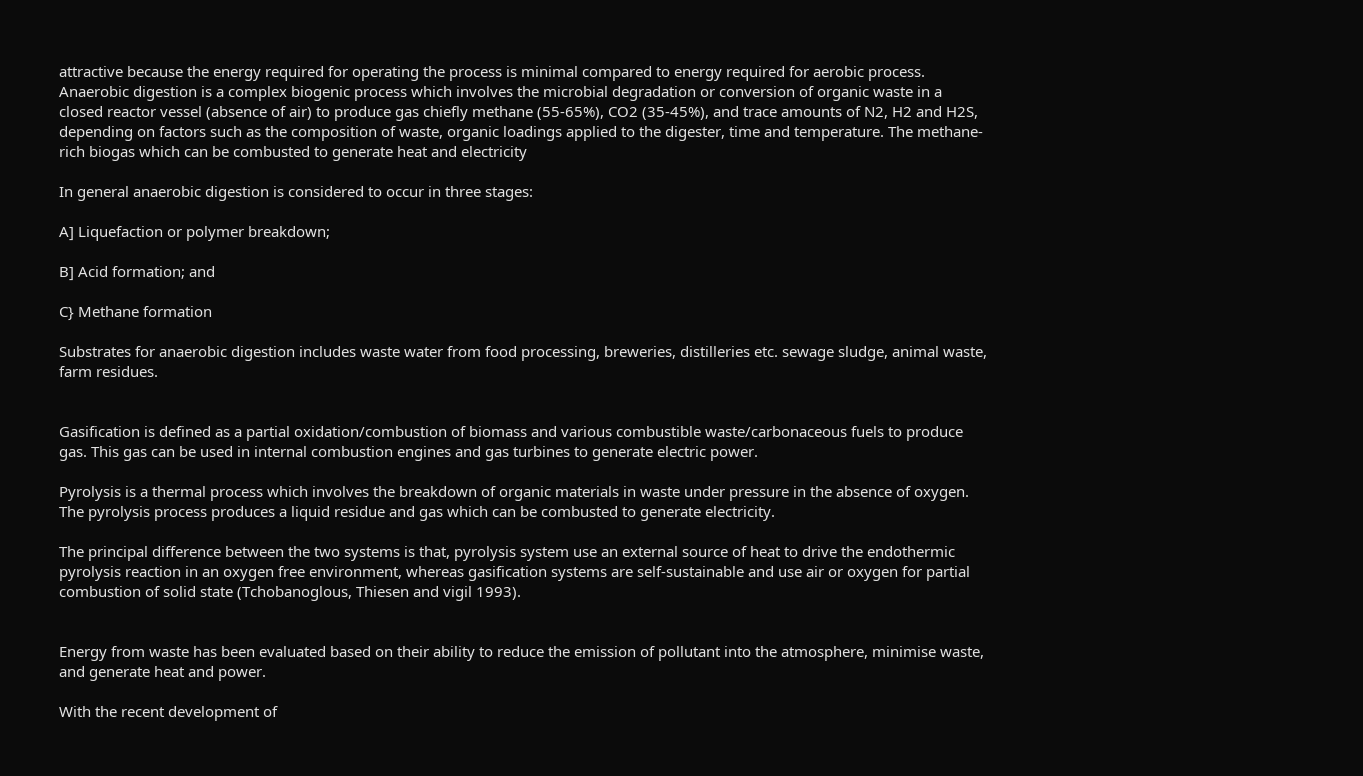attractive because the energy required for operating the process is minimal compared to energy required for aerobic process. Anaerobic digestion is a complex biogenic process which involves the microbial degradation or conversion of organic waste in a closed reactor vessel (absence of air) to produce gas chiefly methane (55-65%), CO2 (35-45%), and trace amounts of N2, H2 and H2S, depending on factors such as the composition of waste, organic loadings applied to the digester, time and temperature. The methane-rich biogas which can be combusted to generate heat and electricity

In general anaerobic digestion is considered to occur in three stages:

A] Liquefaction or polymer breakdown;

B] Acid formation; and

C} Methane formation

Substrates for anaerobic digestion includes waste water from food processing, breweries, distilleries etc. sewage sludge, animal waste, farm residues.


Gasification is defined as a partial oxidation/combustion of biomass and various combustible waste/carbonaceous fuels to produce gas. This gas can be used in internal combustion engines and gas turbines to generate electric power.

Pyrolysis is a thermal process which involves the breakdown of organic materials in waste under pressure in the absence of oxygen. The pyrolysis process produces a liquid residue and gas which can be combusted to generate electricity.

The principal difference between the two systems is that, pyrolysis system use an external source of heat to drive the endothermic pyrolysis reaction in an oxygen free environment, whereas gasification systems are self-sustainable and use air or oxygen for partial combustion of solid state (Tchobanoglous, Thiesen and vigil 1993).


Energy from waste has been evaluated based on their ability to reduce the emission of pollutant into the atmosphere, minimise waste, and generate heat and power.

With the recent development of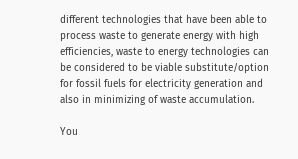different technologies that have been able to process waste to generate energy with high efficiencies, waste to energy technologies can be considered to be viable substitute/option for fossil fuels for electricity generation and also in minimizing of waste accumulation.

You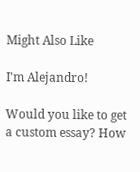Might Also Like

I'm Alejandro!

Would you like to get a custom essay? How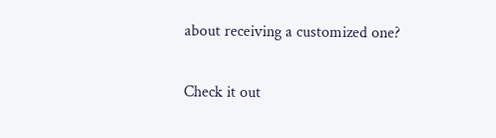about receiving a customized one?

Check it out